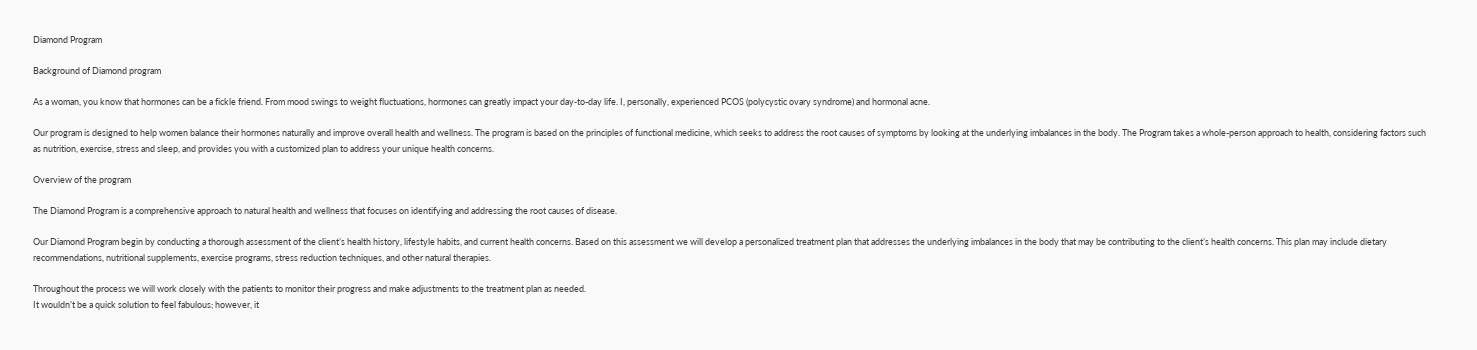Diamond Program

Background of Diamond program

As a woman, you know that hormones can be a fickle friend. From mood swings to weight fluctuations, hormones can greatly impact your day-to-day life. I, personally, experienced PCOS (polycystic ovary syndrome) and hormonal acne.

Our program is designed to help women balance their hormones naturally and improve overall health and wellness. The program is based on the principles of functional medicine, which seeks to address the root causes of symptoms by looking at the underlying imbalances in the body. The Program takes a whole-person approach to health, considering factors such as nutrition, exercise, stress and sleep, and provides you with a customized plan to address your unique health concerns.

Overview of the program

The Diamond Program is a comprehensive approach to natural health and wellness that focuses on identifying and addressing the root causes of disease.

Our Diamond Program begin by conducting a thorough assessment of the client’s health history, lifestyle habits, and current health concerns. Based on this assessment we will develop a personalized treatment plan that addresses the underlying imbalances in the body that may be contributing to the client’s health concerns. This plan may include dietary recommendations, nutritional supplements, exercise programs, stress reduction techniques, and other natural therapies.

Throughout the process we will work closely with the patients to monitor their progress and make adjustments to the treatment plan as needed.
It wouldn’t be a quick solution to feel fabulous; however, it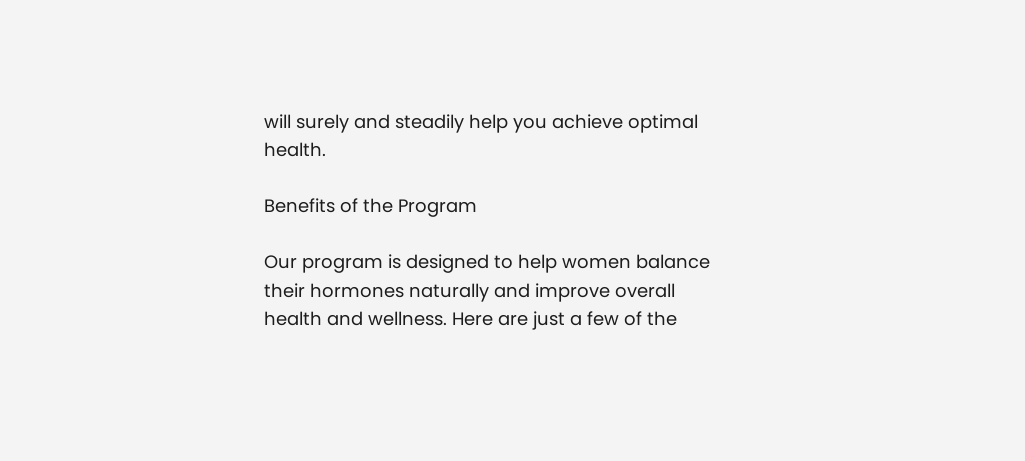will surely and steadily help you achieve optimal health.

Benefits of the Program

Our program is designed to help women balance their hormones naturally and improve overall health and wellness. Here are just a few of the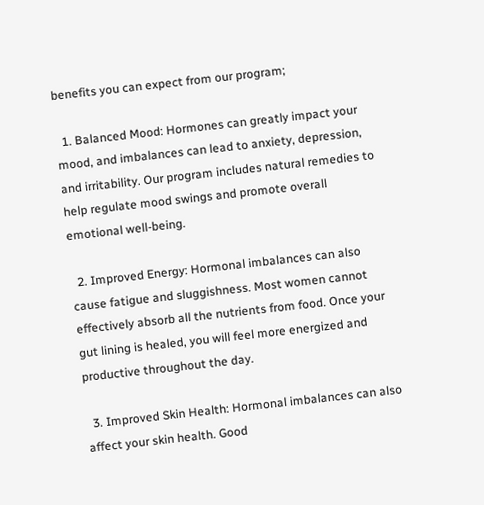benefits you can expect from our program;

  1. Balanced Mood: Hormones can greatly impact your mood, and imbalances can lead to anxiety, depression, and irritability. Our program includes natural remedies to help regulate mood swings and promote overall emotional well-being.

  2. Improved Energy: Hormonal imbalances can also cause fatigue and sluggishness. Most women cannot effectively absorb all the nutrients from food. Once your gut lining is healed, you will feel more energized and productive throughout the day.

  3. Improved Skin Health: Hormonal imbalances can also affect your skin health. Good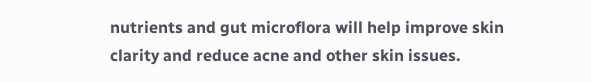nutrients and gut microflora will help improve skin clarity and reduce acne and other skin issues.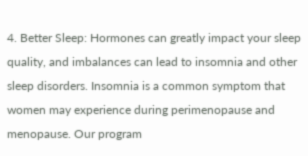4. Better Sleep: Hormones can greatly impact your sleep quality, and imbalances can lead to insomnia and other sleep disorders. Insomnia is a common symptom that women may experience during perimenopause and menopause. Our program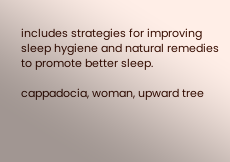includes strategies for improving sleep hygiene and natural remedies to promote better sleep.

cappadocia, woman, upward tree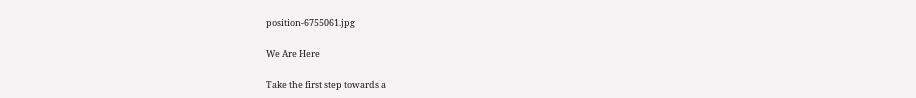position-6755061.jpg

We Are Here

Take the first step towards a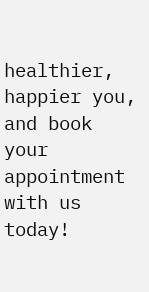healthier, happier you, and book your appointment with us today!